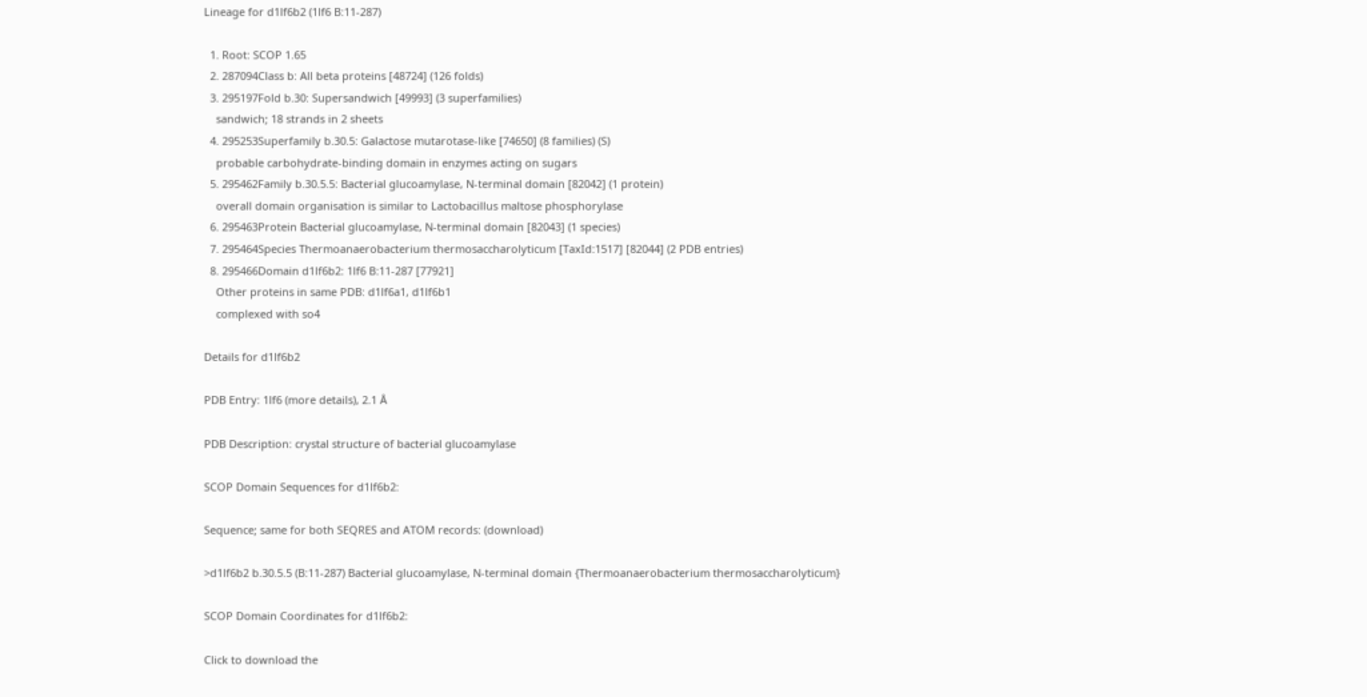Lineage for d1lf6b2 (1lf6 B:11-287)

  1. Root: SCOP 1.65
  2. 287094Class b: All beta proteins [48724] (126 folds)
  3. 295197Fold b.30: Supersandwich [49993] (3 superfamilies)
    sandwich; 18 strands in 2 sheets
  4. 295253Superfamily b.30.5: Galactose mutarotase-like [74650] (8 families) (S)
    probable carbohydrate-binding domain in enzymes acting on sugars
  5. 295462Family b.30.5.5: Bacterial glucoamylase, N-terminal domain [82042] (1 protein)
    overall domain organisation is similar to Lactobacillus maltose phosphorylase
  6. 295463Protein Bacterial glucoamylase, N-terminal domain [82043] (1 species)
  7. 295464Species Thermoanaerobacterium thermosaccharolyticum [TaxId:1517] [82044] (2 PDB entries)
  8. 295466Domain d1lf6b2: 1lf6 B:11-287 [77921]
    Other proteins in same PDB: d1lf6a1, d1lf6b1
    complexed with so4

Details for d1lf6b2

PDB Entry: 1lf6 (more details), 2.1 Å

PDB Description: crystal structure of bacterial glucoamylase

SCOP Domain Sequences for d1lf6b2:

Sequence; same for both SEQRES and ATOM records: (download)

>d1lf6b2 b.30.5.5 (B:11-287) Bacterial glucoamylase, N-terminal domain {Thermoanaerobacterium thermosaccharolyticum}

SCOP Domain Coordinates for d1lf6b2:

Click to download the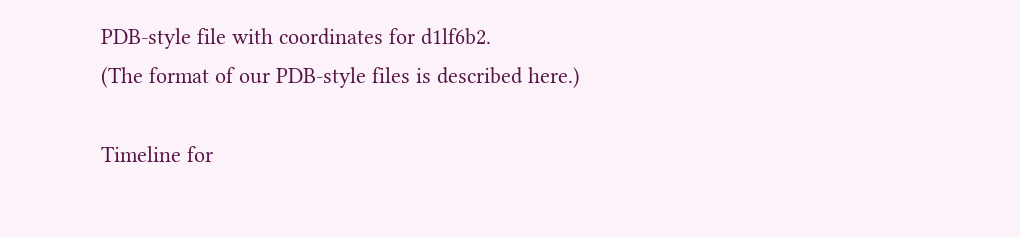PDB-style file with coordinates for d1lf6b2.
(The format of our PDB-style files is described here.)

Timeline for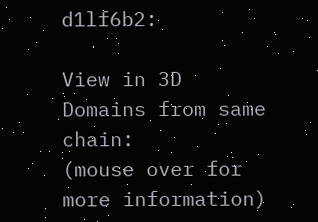d1lf6b2:

View in 3D
Domains from same chain:
(mouse over for more information)